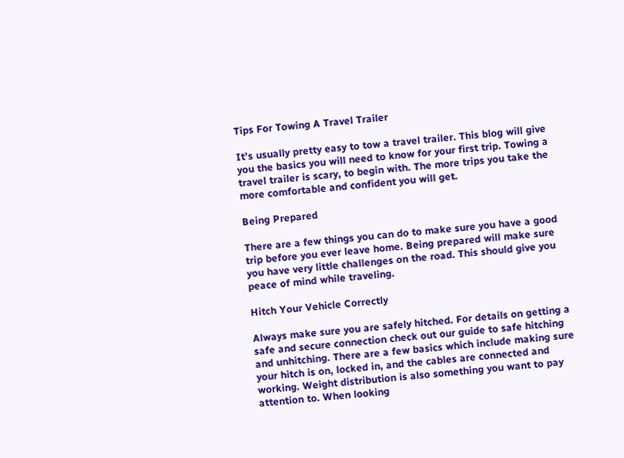Tips For Towing A Travel Trailer

It’s usually pretty easy to tow a travel trailer. This blog will give you the basics you will need to know for your first trip. Towing a travel trailer is scary, to begin with. The more trips you take the more comfortable and confident you will get.

Being Prepared

There are a few things you can do to make sure you have a good trip before you ever leave home. Being prepared will make sure you have very little challenges on the road. This should give you peace of mind while traveling.

Hitch Your Vehicle Correctly

Always make sure you are safely hitched. For details on getting a safe and secure connection check out our guide to safe hitching and unhitching. There are a few basics which include making sure your hitch is on, locked in, and the cables are connected and working. Weight distribution is also something you want to pay attention to. When looking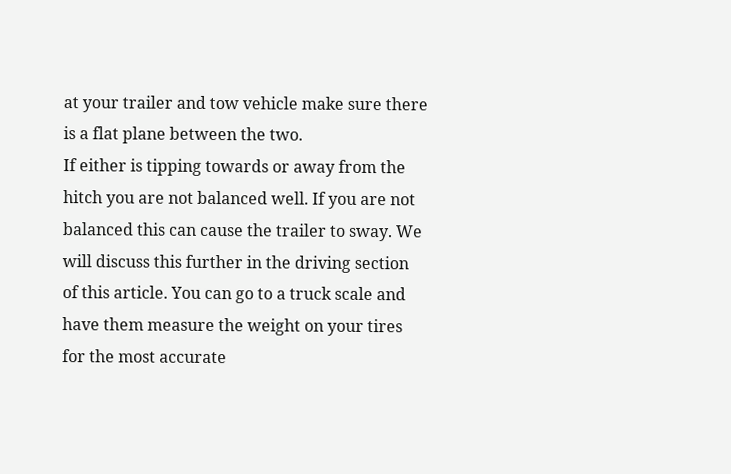at your trailer and tow vehicle make sure there is a flat plane between the two.
If either is tipping towards or away from the hitch you are not balanced well. If you are not balanced this can cause the trailer to sway. We will discuss this further in the driving section of this article. You can go to a truck scale and have them measure the weight on your tires for the most accurate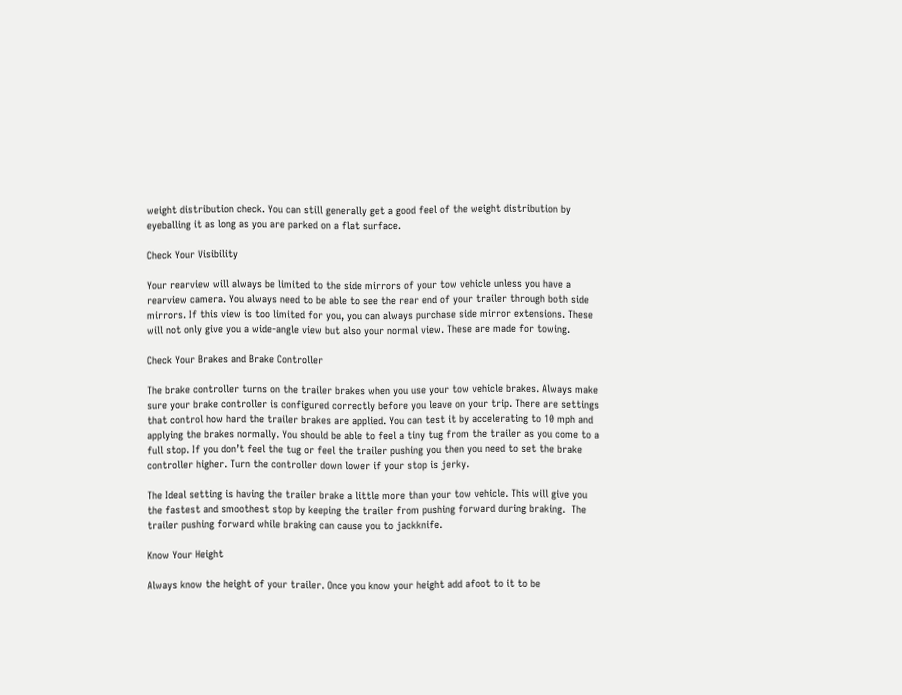weight distribution check. You can still generally get a good feel of the weight distribution by eyeballing it as long as you are parked on a flat surface.

Check Your Visibility

Your rearview will always be limited to the side mirrors of your tow vehicle unless you have a rearview camera. You always need to be able to see the rear end of your trailer through both side mirrors. If this view is too limited for you, you can always purchase side mirror extensions. These will not only give you a wide-angle view but also your normal view. These are made for towing.

Check Your Brakes and Brake Controller

The brake controller turns on the trailer brakes when you use your tow vehicle brakes. Always make sure your brake controller is configured correctly before you leave on your trip. There are settings that control how hard the trailer brakes are applied. You can test it by accelerating to 10 mph and applying the brakes normally. You should be able to feel a tiny tug from the trailer as you come to a full stop. If you don’t feel the tug or feel the trailer pushing you then you need to set the brake controller higher. Turn the controller down lower if your stop is jerky.

The Ideal setting is having the trailer brake a little more than your tow vehicle. This will give you the fastest and smoothest stop by keeping the trailer from pushing forward during braking.  The trailer pushing forward while braking can cause you to jackknife.

Know Your Height

Always know the height of your trailer. Once you know your height add afoot to it to be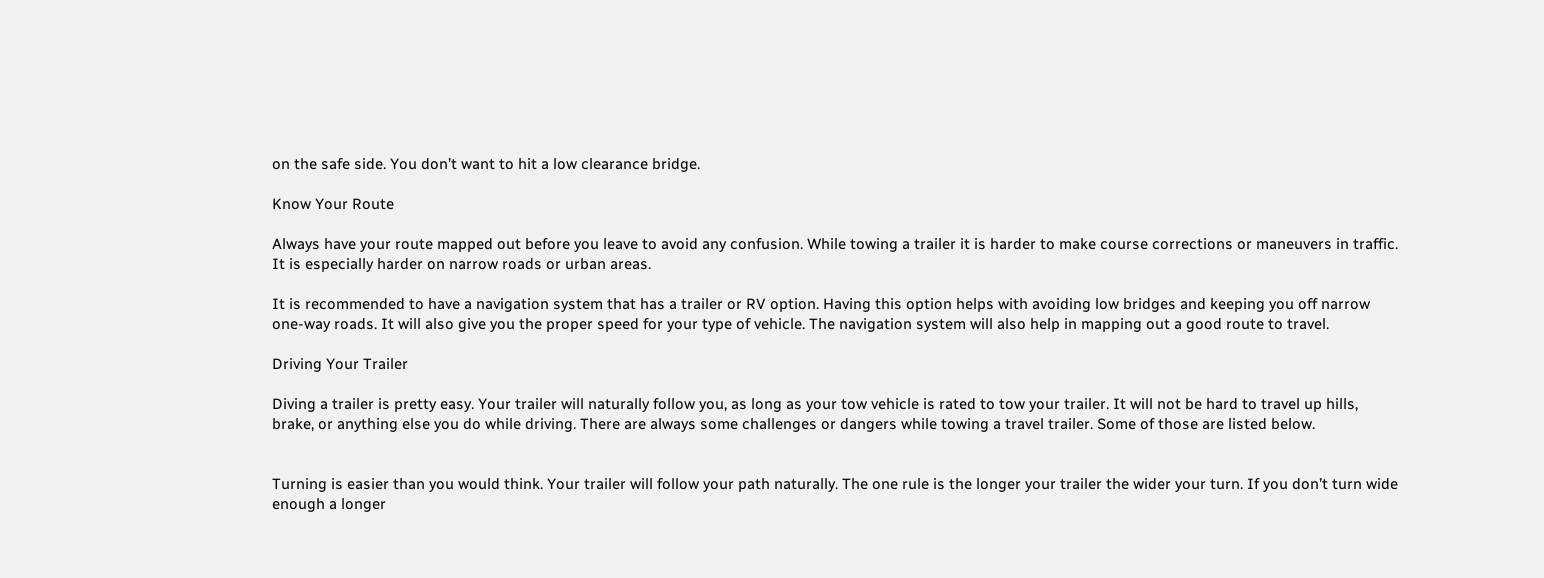on the safe side. You don’t want to hit a low clearance bridge.

Know Your Route

Always have your route mapped out before you leave to avoid any confusion. While towing a trailer it is harder to make course corrections or maneuvers in traffic. It is especially harder on narrow roads or urban areas.

It is recommended to have a navigation system that has a trailer or RV option. Having this option helps with avoiding low bridges and keeping you off narrow one-way roads. It will also give you the proper speed for your type of vehicle. The navigation system will also help in mapping out a good route to travel.

Driving Your Trailer

Diving a trailer is pretty easy. Your trailer will naturally follow you, as long as your tow vehicle is rated to tow your trailer. It will not be hard to travel up hills, brake, or anything else you do while driving. There are always some challenges or dangers while towing a travel trailer. Some of those are listed below.


Turning is easier than you would think. Your trailer will follow your path naturally. The one rule is the longer your trailer the wider your turn. If you don’t turn wide enough a longer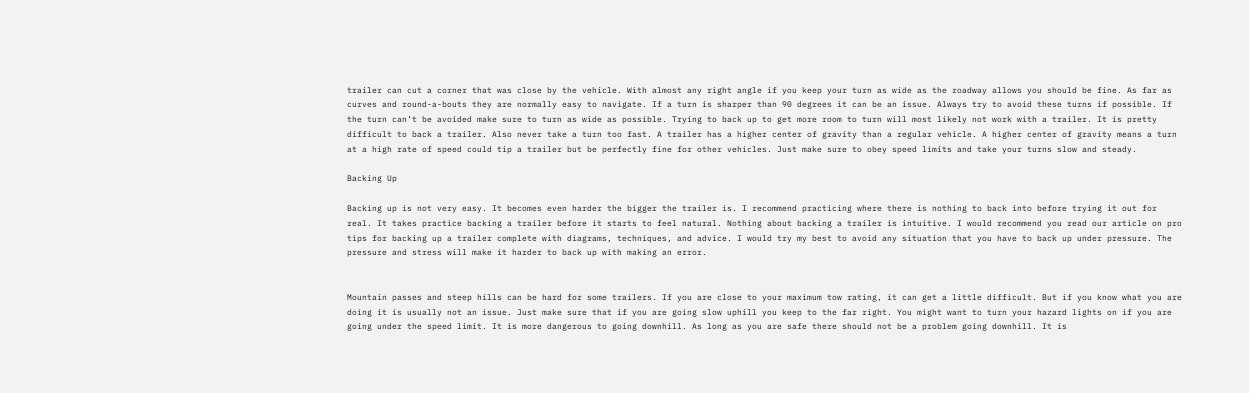trailer can cut a corner that was close by the vehicle. With almost any right angle if you keep your turn as wide as the roadway allows you should be fine. As far as curves and round-a-bouts they are normally easy to navigate. If a turn is sharper than 90 degrees it can be an issue. Always try to avoid these turns if possible. If the turn can’t be avoided make sure to turn as wide as possible. Trying to back up to get more room to turn will most likely not work with a trailer. It is pretty difficult to back a trailer. Also never take a turn too fast. A trailer has a higher center of gravity than a regular vehicle. A higher center of gravity means a turn at a high rate of speed could tip a trailer but be perfectly fine for other vehicles. Just make sure to obey speed limits and take your turns slow and steady.

Backing Up

Backing up is not very easy. It becomes even harder the bigger the trailer is. I recommend practicing where there is nothing to back into before trying it out for real. It takes practice backing a trailer before it starts to feel natural. Nothing about backing a trailer is intuitive. I would recommend you read our article on pro tips for backing up a trailer complete with diagrams, techniques, and advice. I would try my best to avoid any situation that you have to back up under pressure. The pressure and stress will make it harder to back up with making an error.


Mountain passes and steep hills can be hard for some trailers. If you are close to your maximum tow rating, it can get a little difficult. But if you know what you are doing it is usually not an issue. Just make sure that if you are going slow uphill you keep to the far right. You might want to turn your hazard lights on if you are going under the speed limit. It is more dangerous to going downhill. As long as you are safe there should not be a problem going downhill. It is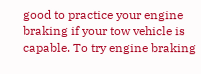good to practice your engine braking if your tow vehicle is capable. To try engine braking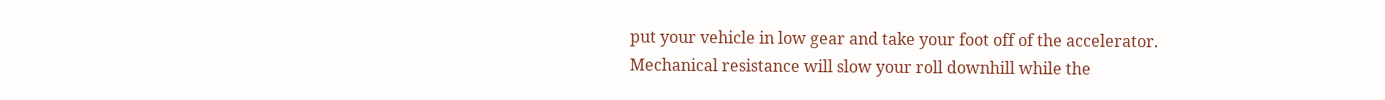put your vehicle in low gear and take your foot off of the accelerator. Mechanical resistance will slow your roll downhill while the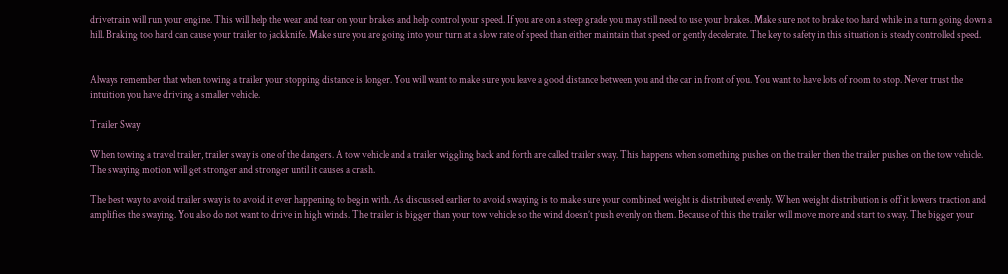drivetrain will run your engine. This will help the wear and tear on your brakes and help control your speed. If you are on a steep grade you may still need to use your brakes. Make sure not to brake too hard while in a turn going down a hill. Braking too hard can cause your trailer to jackknife. Make sure you are going into your turn at a slow rate of speed than either maintain that speed or gently decelerate. The key to safety in this situation is steady controlled speed.


Always remember that when towing a trailer your stopping distance is longer. You will want to make sure you leave a good distance between you and the car in front of you. You want to have lots of room to stop. Never trust the intuition you have driving a smaller vehicle.

Trailer Sway

When towing a travel trailer, trailer sway is one of the dangers. A tow vehicle and a trailer wiggling back and forth are called trailer sway. This happens when something pushes on the trailer then the trailer pushes on the tow vehicle. The swaying motion will get stronger and stronger until it causes a crash.

The best way to avoid trailer sway is to avoid it ever happening to begin with. As discussed earlier to avoid swaying is to make sure your combined weight is distributed evenly. When weight distribution is off it lowers traction and amplifies the swaying. You also do not want to drive in high winds. The trailer is bigger than your tow vehicle so the wind doesn’t push evenly on them. Because of this the trailer will move more and start to sway. The bigger your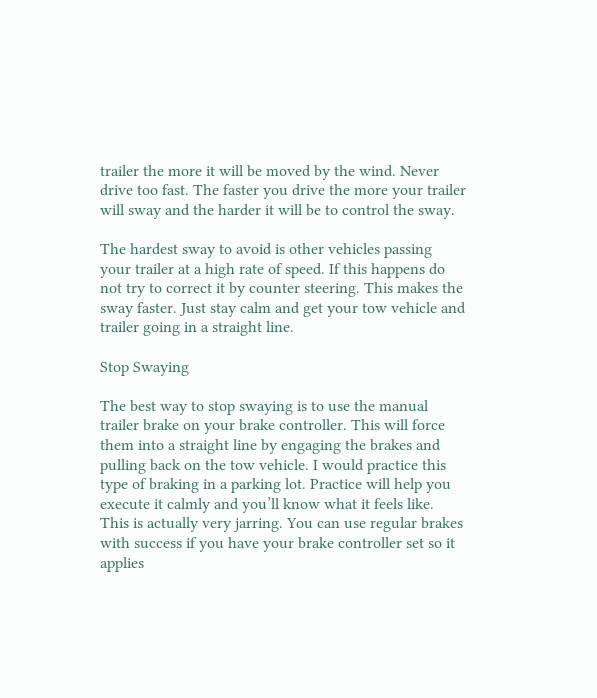trailer the more it will be moved by the wind. Never drive too fast. The faster you drive the more your trailer will sway and the harder it will be to control the sway.

The hardest sway to avoid is other vehicles passing your trailer at a high rate of speed. If this happens do not try to correct it by counter steering. This makes the sway faster. Just stay calm and get your tow vehicle and trailer going in a straight line.

Stop Swaying

The best way to stop swaying is to use the manual trailer brake on your brake controller. This will force them into a straight line by engaging the brakes and pulling back on the tow vehicle. I would practice this type of braking in a parking lot. Practice will help you execute it calmly and you’ll know what it feels like. This is actually very jarring. You can use regular brakes with success if you have your brake controller set so it applies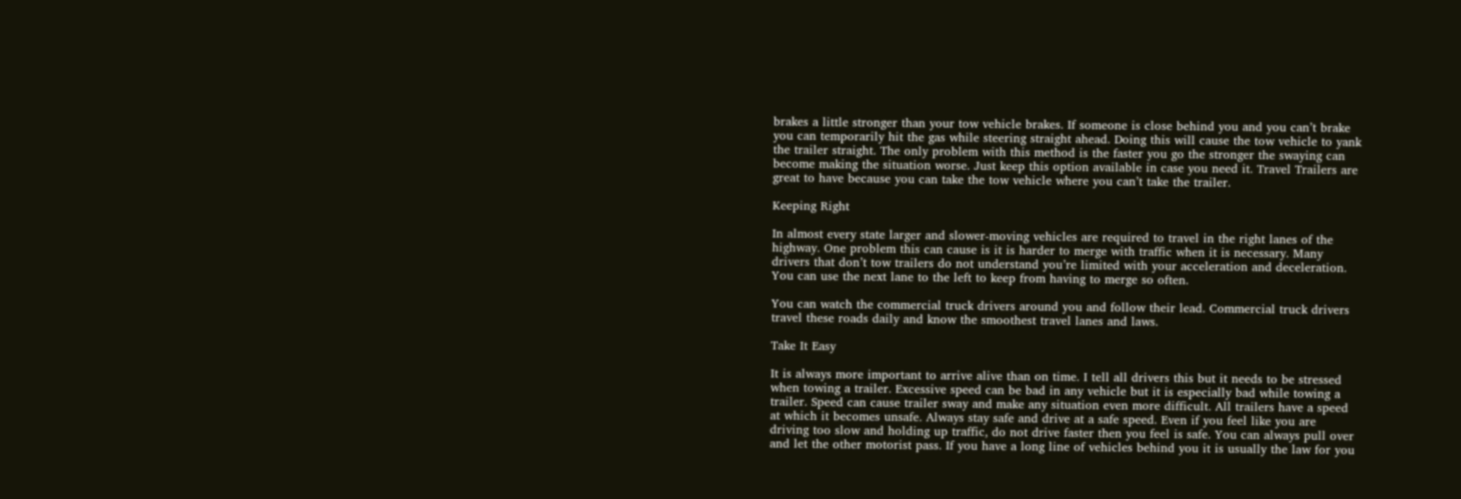brakes a little stronger than your tow vehicle brakes. If someone is close behind you and you can’t brake you can temporarily hit the gas while steering straight ahead. Doing this will cause the tow vehicle to yank the trailer straight. The only problem with this method is the faster you go the stronger the swaying can become making the situation worse. Just keep this option available in case you need it. Travel Trailers are great to have because you can take the tow vehicle where you can’t take the trailer.

Keeping Right

In almost every state larger and slower-moving vehicles are required to travel in the right lanes of the highway. One problem this can cause is it is harder to merge with traffic when it is necessary. Many drivers that don’t tow trailers do not understand you’re limited with your acceleration and deceleration. You can use the next lane to the left to keep from having to merge so often.

You can watch the commercial truck drivers around you and follow their lead. Commercial truck drivers travel these roads daily and know the smoothest travel lanes and laws.

Take It Easy

It is always more important to arrive alive than on time. I tell all drivers this but it needs to be stressed when towing a trailer. Excessive speed can be bad in any vehicle but it is especially bad while towing a trailer. Speed can cause trailer sway and make any situation even more difficult. All trailers have a speed at which it becomes unsafe. Always stay safe and drive at a safe speed. Even if you feel like you are driving too slow and holding up traffic, do not drive faster then you feel is safe. You can always pull over and let the other motorist pass. If you have a long line of vehicles behind you it is usually the law for you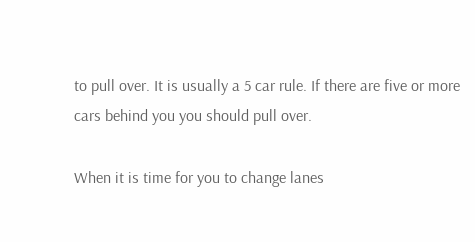to pull over. It is usually a 5 car rule. If there are five or more cars behind you you should pull over.

When it is time for you to change lanes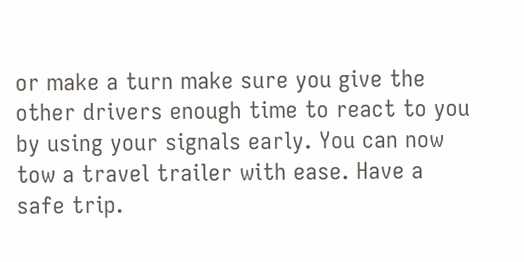or make a turn make sure you give the other drivers enough time to react to you by using your signals early. You can now tow a travel trailer with ease. Have a safe trip.